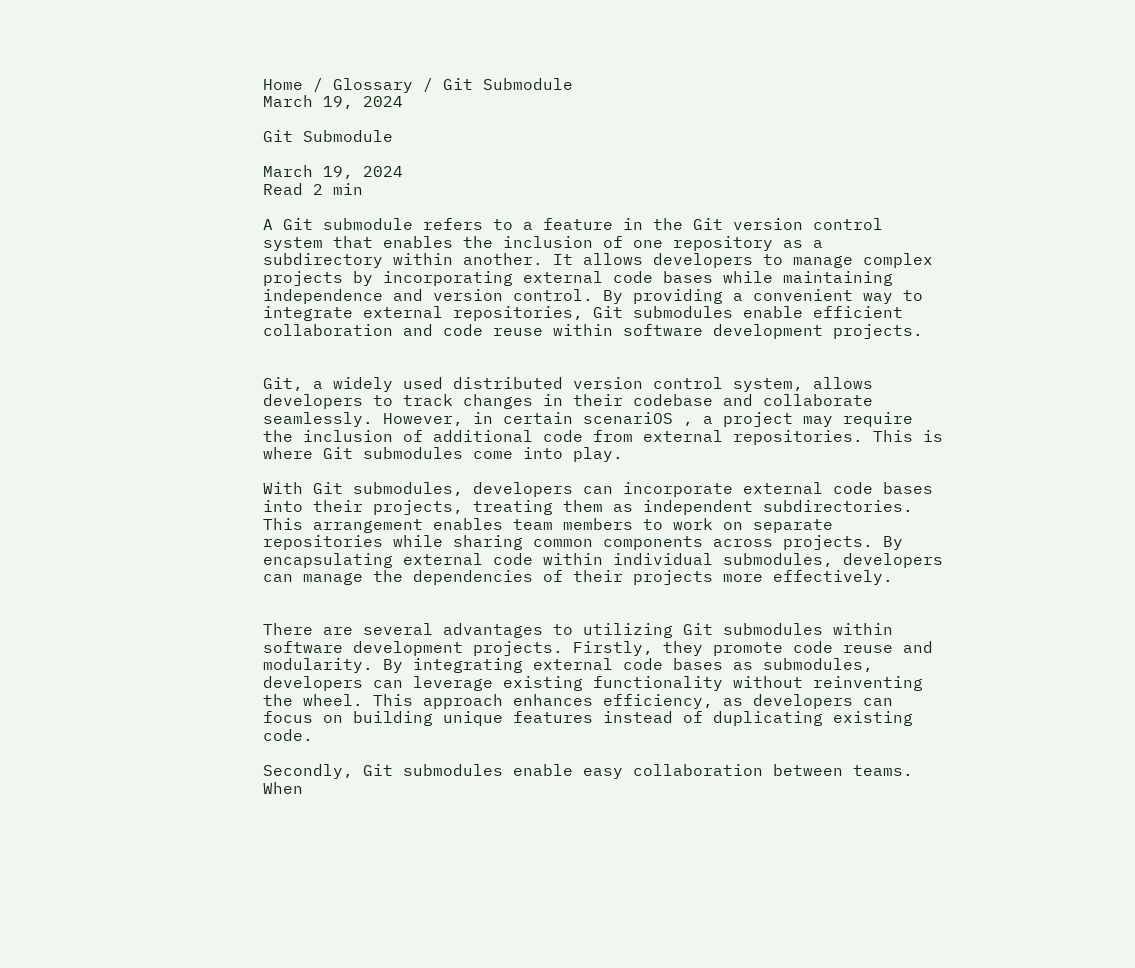Home / Glossary / Git Submodule
March 19, 2024

Git Submodule

March 19, 2024
Read 2 min

A Git submodule refers to a feature in the Git version control system that enables the inclusion of one repository as a subdirectory within another. It allows developers to manage complex projects by incorporating external code bases while maintaining independence and version control. By providing a convenient way to integrate external repositories, Git submodules enable efficient collaboration and code reuse within software development projects.


Git, a widely used distributed version control system, allows developers to track changes in their codebase and collaborate seamlessly. However, in certain scenariOS , a project may require the inclusion of additional code from external repositories. This is where Git submodules come into play.

With Git submodules, developers can incorporate external code bases into their projects, treating them as independent subdirectories. This arrangement enables team members to work on separate repositories while sharing common components across projects. By encapsulating external code within individual submodules, developers can manage the dependencies of their projects more effectively.


There are several advantages to utilizing Git submodules within software development projects. Firstly, they promote code reuse and modularity. By integrating external code bases as submodules, developers can leverage existing functionality without reinventing the wheel. This approach enhances efficiency, as developers can focus on building unique features instead of duplicating existing code.

Secondly, Git submodules enable easy collaboration between teams. When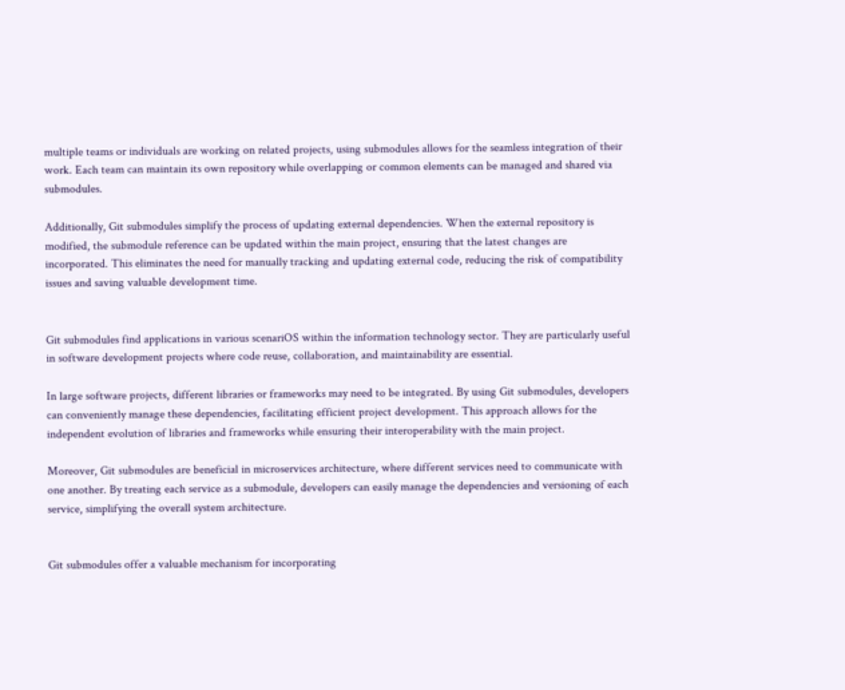multiple teams or individuals are working on related projects, using submodules allows for the seamless integration of their work. Each team can maintain its own repository while overlapping or common elements can be managed and shared via submodules.

Additionally, Git submodules simplify the process of updating external dependencies. When the external repository is modified, the submodule reference can be updated within the main project, ensuring that the latest changes are incorporated. This eliminates the need for manually tracking and updating external code, reducing the risk of compatibility issues and saving valuable development time.


Git submodules find applications in various scenariOS within the information technology sector. They are particularly useful in software development projects where code reuse, collaboration, and maintainability are essential.

In large software projects, different libraries or frameworks may need to be integrated. By using Git submodules, developers can conveniently manage these dependencies, facilitating efficient project development. This approach allows for the independent evolution of libraries and frameworks while ensuring their interoperability with the main project.

Moreover, Git submodules are beneficial in microservices architecture, where different services need to communicate with one another. By treating each service as a submodule, developers can easily manage the dependencies and versioning of each service, simplifying the overall system architecture.


Git submodules offer a valuable mechanism for incorporating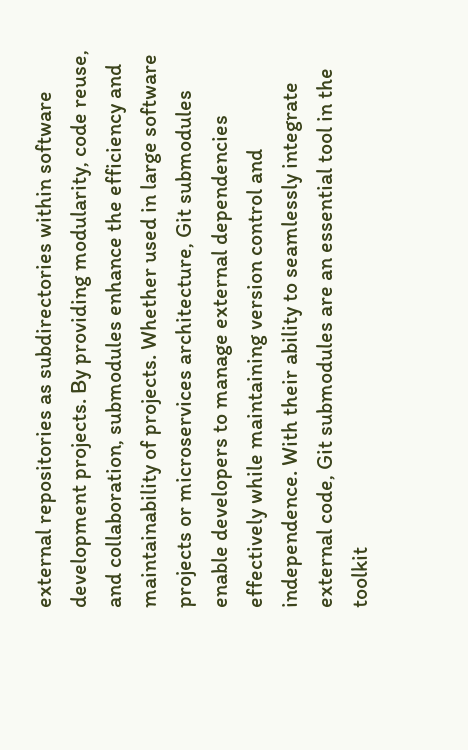external repositories as subdirectories within software development projects. By providing modularity, code reuse, and collaboration, submodules enhance the efficiency and maintainability of projects. Whether used in large software projects or microservices architecture, Git submodules enable developers to manage external dependencies effectively while maintaining version control and independence. With their ability to seamlessly integrate external code, Git submodules are an essential tool in the toolkit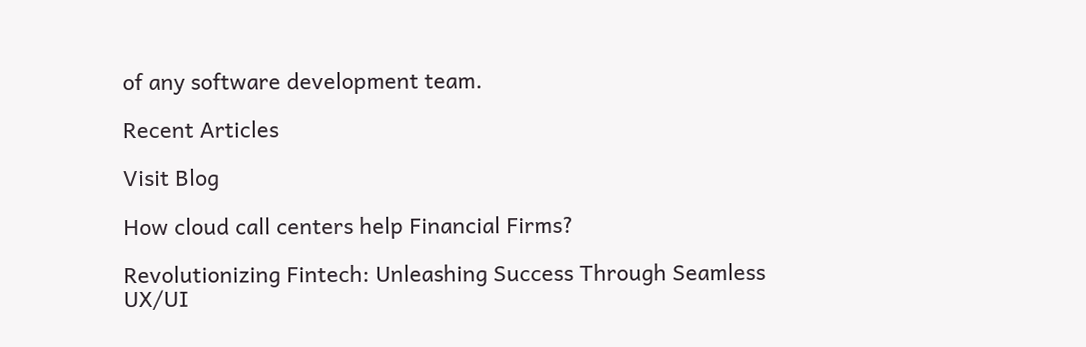of any software development team.

Recent Articles

Visit Blog

How cloud call centers help Financial Firms?

Revolutionizing Fintech: Unleashing Success Through Seamless UX/UI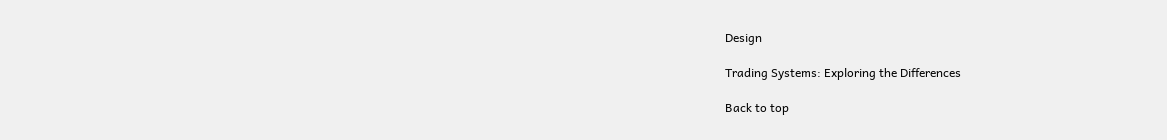Design

Trading Systems: Exploring the Differences

Back to top